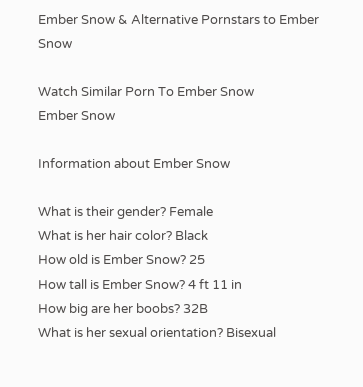Ember Snow & Alternative Pornstars to Ember Snow

Watch Similar Porn To Ember Snow
Ember Snow

Information about Ember Snow

What is their gender? Female
What is her hair color? Black
How old is Ember Snow? 25
How tall is Ember Snow? 4 ft 11 in
How big are her boobs? 32B
What is her sexual orientation? Bisexual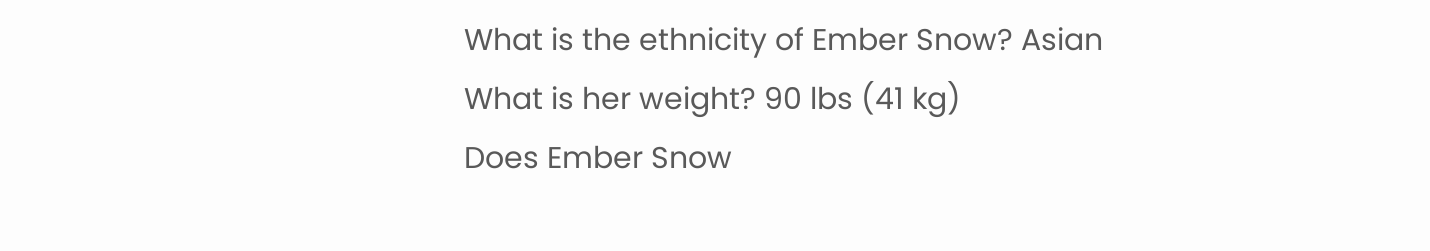What is the ethnicity of Ember Snow? Asian
What is her weight? 90 lbs (41 kg)
Does Ember Snow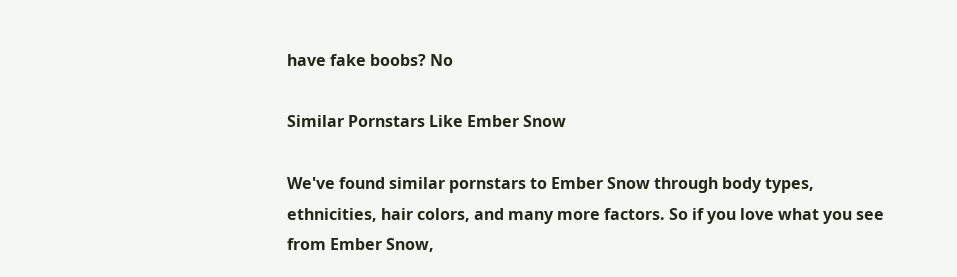have fake boobs? No

Similar Pornstars Like Ember Snow

We've found similar pornstars to Ember Snow through body types, ethnicities, hair colors, and many more factors. So if you love what you see from Ember Snow,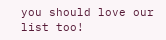you should love our list too!